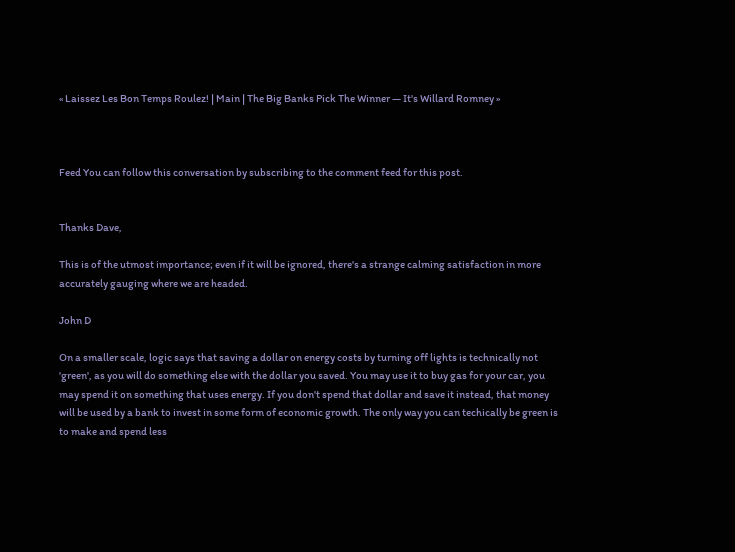« Laissez Les Bon Temps Roulez! | Main | The Big Banks Pick The Winner — It's Willard Romney »



Feed You can follow this conversation by subscribing to the comment feed for this post.


Thanks Dave,

This is of the utmost importance; even if it will be ignored, there's a strange calming satisfaction in more accurately gauging where we are headed.

John D

On a smaller scale, logic says that saving a dollar on energy costs by turning off lights is technically not 'green', as you will do something else with the dollar you saved. You may use it to buy gas for your car, you may spend it on something that uses energy. If you don't spend that dollar and save it instead, that money will be used by a bank to invest in some form of economic growth. The only way you can techically be green is to make and spend less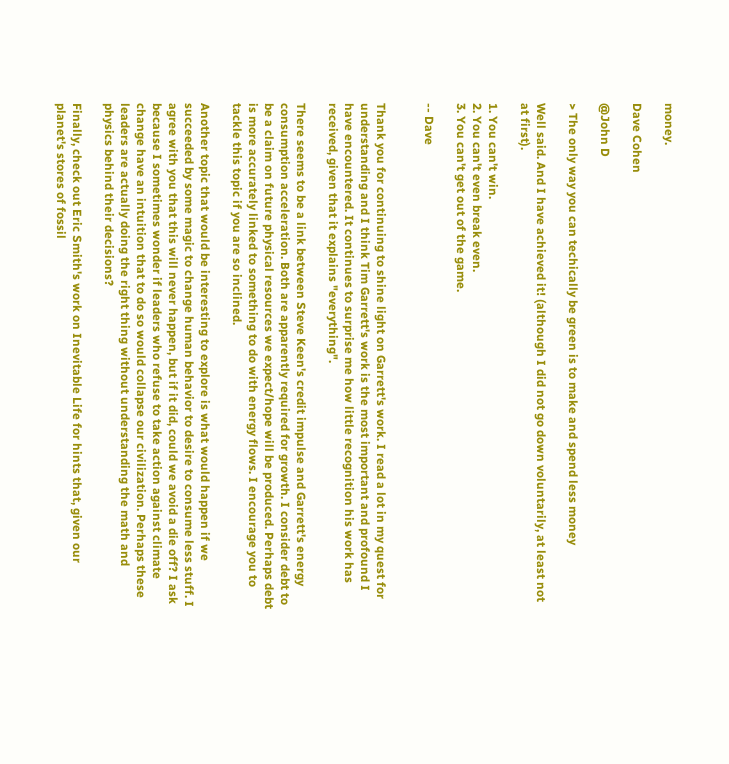money.

Dave Cohen

@John D

> The only way you can techically be green is to make and spend less money

Well said. And I have achieved it! (although I did not go down voluntarily, at least not at first).

1. You can't win.
2. You can't even break even.
3. You can't get out of the game.

-- Dave


Thank you for continuing to shine light on Garrett's work. I read a lot in my quest for understanding and I think Tim Garrett's work is the most important and profound I have encountered. It continues to surprise me how little recognition his work has received, given that it explains "everything".

There seems to be a link between Steve Keen's credit impulse and Garrett's energy consumption acceleration. Both are apparently required for growth. I consider debt to be a claim on future physical resources we expect/hope will be produced. Perhaps debt is more accurately linked to something to do with energy flows. I encourage you to tackle this topic if you are so inclined.

Another topic that would be interesting to explore is what would happen if we succeeded by some magic to change human behavior to desire to consume less stuff. I agree with you that this will never happen, but if it did, could we avoid a die off? I ask because I sometimes wonder if leaders who refuse to take action against climate change have an intuition that to do so would collapse our civilization. Perhaps these leaders are actually doing the right thing without understanding the math and physics behind their decisions?

Finally, check out Eric Smith's work on Inevitable Life for hints that, given our planet's stores of fossil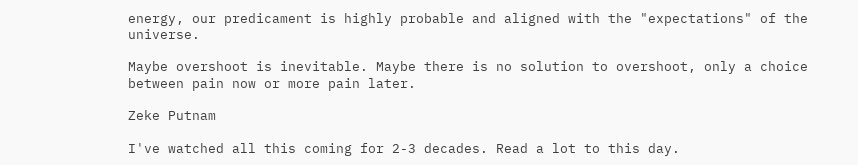energy, our predicament is highly probable and aligned with the "expectations" of the universe.

Maybe overshoot is inevitable. Maybe there is no solution to overshoot, only a choice between pain now or more pain later.

Zeke Putnam

I've watched all this coming for 2-3 decades. Read a lot to this day.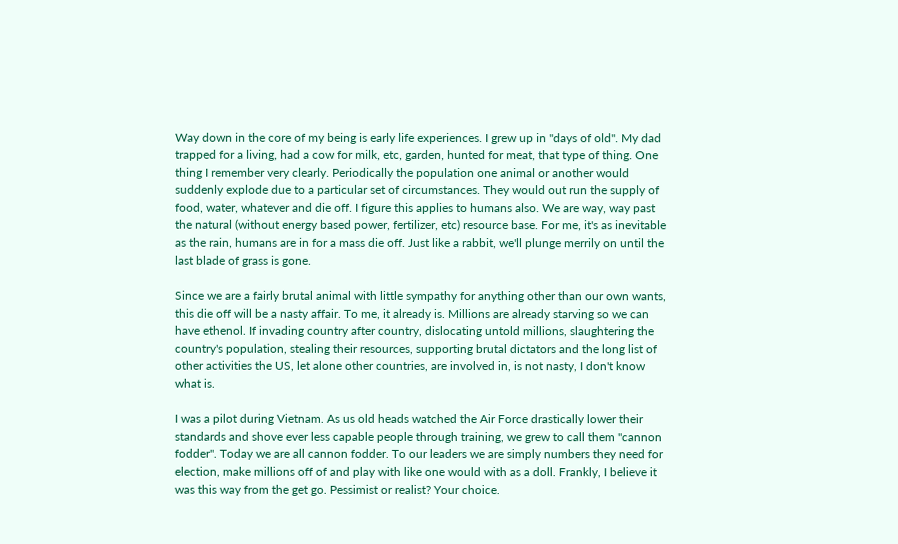Way down in the core of my being is early life experiences. I grew up in "days of old". My dad trapped for a living, had a cow for milk, etc, garden, hunted for meat, that type of thing. One thing I remember very clearly. Periodically the population one animal or another would suddenly explode due to a particular set of circumstances. They would out run the supply of food, water, whatever and die off. I figure this applies to humans also. We are way, way past the natural (without energy based power, fertilizer, etc) resource base. For me, it's as inevitable as the rain, humans are in for a mass die off. Just like a rabbit, we'll plunge merrily on until the last blade of grass is gone.

Since we are a fairly brutal animal with little sympathy for anything other than our own wants, this die off will be a nasty affair. To me, it already is. Millions are already starving so we can have ethenol. If invading country after country, dislocating untold millions, slaughtering the country's population, stealing their resources, supporting brutal dictators and the long list of other activities the US, let alone other countries, are involved in, is not nasty, I don't know what is.

I was a pilot during Vietnam. As us old heads watched the Air Force drastically lower their standards and shove ever less capable people through training, we grew to call them "cannon fodder". Today we are all cannon fodder. To our leaders we are simply numbers they need for election, make millions off of and play with like one would with as a doll. Frankly, I believe it was this way from the get go. Pessimist or realist? Your choice.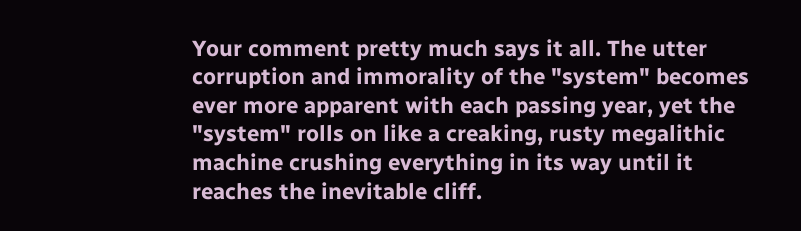Your comment pretty much says it all. The utter corruption and immorality of the "system" becomes ever more apparent with each passing year, yet the "system" rolls on like a creaking, rusty megalithic machine crushing everything in its way until it reaches the inevitable cliff.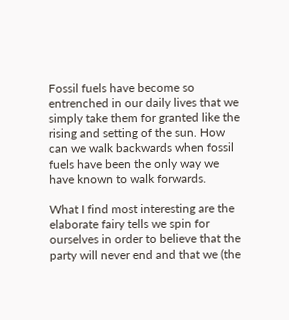Fossil fuels have become so entrenched in our daily lives that we simply take them for granted like the rising and setting of the sun. How can we walk backwards when fossil fuels have been the only way we have known to walk forwards.

What I find most interesting are the elaborate fairy tells we spin for ourselves in order to believe that the party will never end and that we (the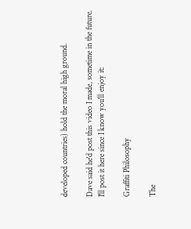developed countries) hold the moral high ground.

Dave said he'd post this video I made, sometime in the future. I'll post it here since I know you'll enjoy it:

Graffiti Philosophy

The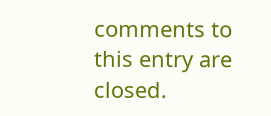comments to this entry are closed.